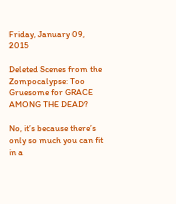Friday, January 09, 2015

Deleted Scenes from the Zompocalypse: Too Gruesome for GRACE AMONG THE DEAD?

No, it’s because there’s only so much you can fit in a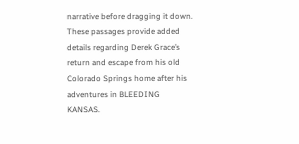narrative before dragging it down. These passages provide added details regarding Derek Grace’s return and escape from his old Colorado Springs home after his adventures in BLEEDING KANSAS.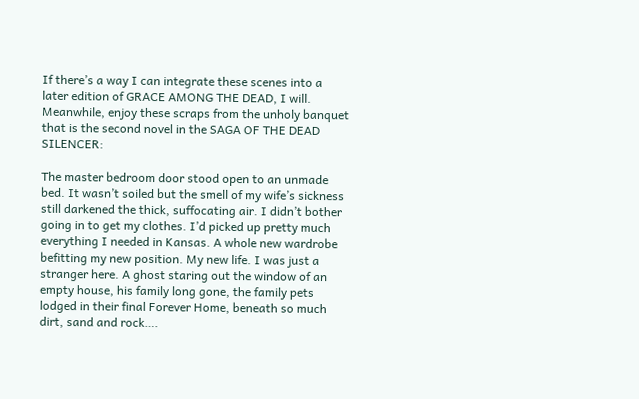If there’s a way I can integrate these scenes into a later edition of GRACE AMONG THE DEAD, I will. Meanwhile, enjoy these scraps from the unholy banquet that is the second novel in the SAGA OF THE DEAD SILENCER:

The master bedroom door stood open to an unmade bed. It wasn’t soiled but the smell of my wife’s sickness still darkened the thick, suffocating air. I didn’t bother going in to get my clothes. I’d picked up pretty much everything I needed in Kansas. A whole new wardrobe befitting my new position. My new life. I was just a stranger here. A ghost staring out the window of an empty house, his family long gone, the family pets lodged in their final Forever Home, beneath so much dirt, sand and rock….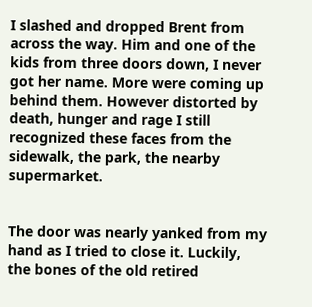I slashed and dropped Brent from across the way. Him and one of the kids from three doors down, I never got her name. More were coming up behind them. However distorted by death, hunger and rage I still recognized these faces from the sidewalk, the park, the nearby supermarket.


The door was nearly yanked from my hand as I tried to close it. Luckily, the bones of the old retired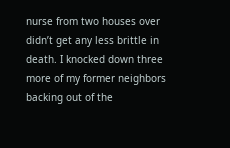nurse from two houses over didn’t get any less brittle in death. I knocked down three more of my former neighbors backing out of the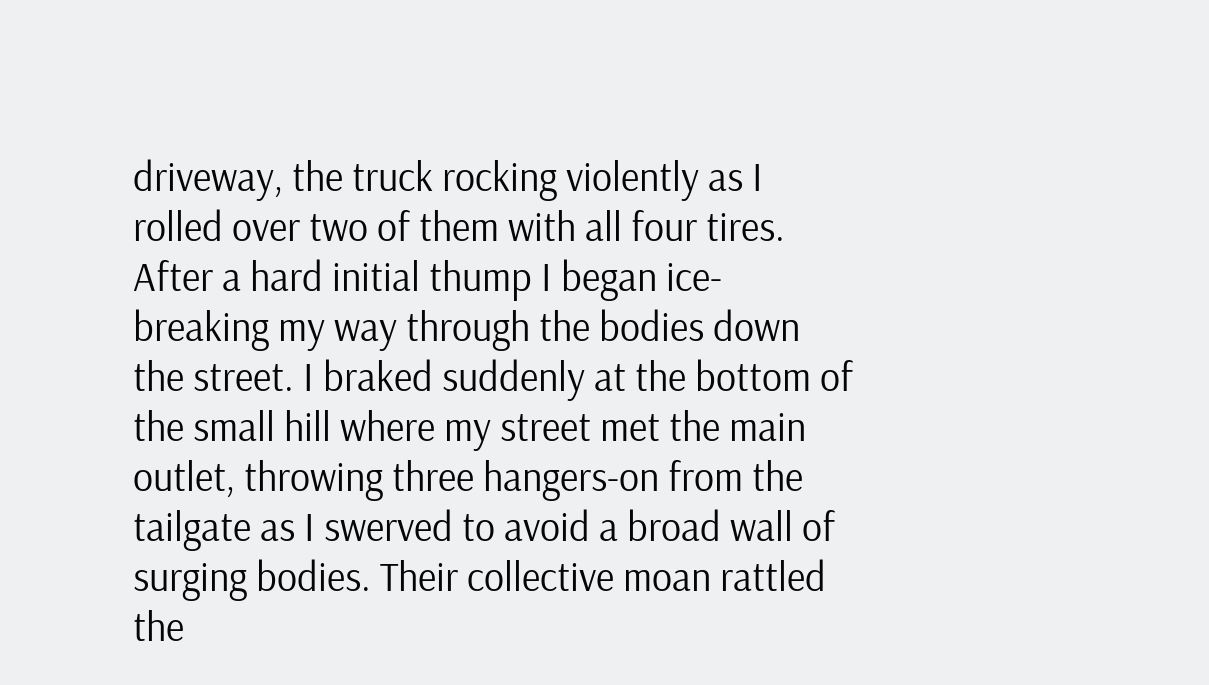driveway, the truck rocking violently as I rolled over two of them with all four tires. After a hard initial thump I began ice-breaking my way through the bodies down the street. I braked suddenly at the bottom of the small hill where my street met the main outlet, throwing three hangers-on from the tailgate as I swerved to avoid a broad wall of surging bodies. Their collective moan rattled the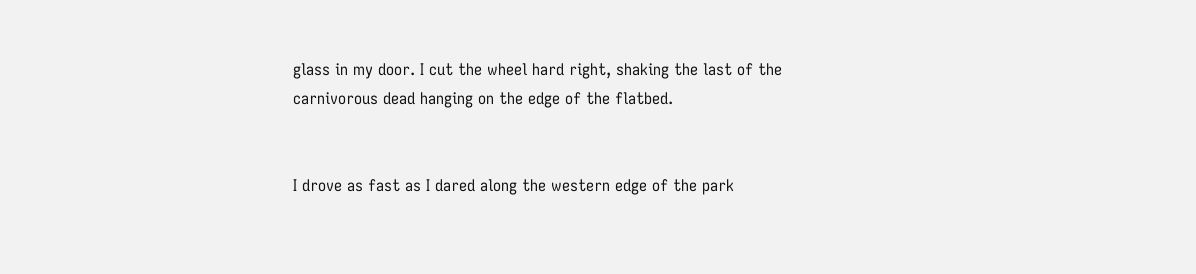glass in my door. I cut the wheel hard right, shaking the last of the carnivorous dead hanging on the edge of the flatbed.


I drove as fast as I dared along the western edge of the park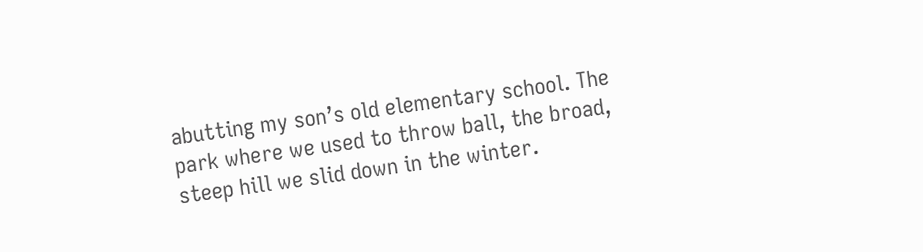abutting my son’s old elementary school. The park where we used to throw ball, the broad, steep hill we slid down in the winter.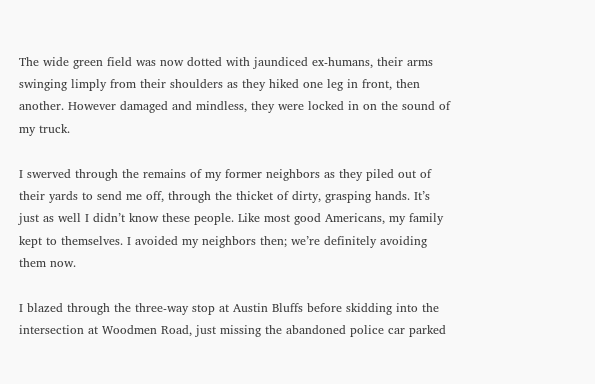The wide green field was now dotted with jaundiced ex-humans, their arms swinging limply from their shoulders as they hiked one leg in front, then another. However damaged and mindless, they were locked in on the sound of my truck.

I swerved through the remains of my former neighbors as they piled out of their yards to send me off, through the thicket of dirty, grasping hands. It’s just as well I didn’t know these people. Like most good Americans, my family kept to themselves. I avoided my neighbors then; we’re definitely avoiding them now.

I blazed through the three-way stop at Austin Bluffs before skidding into the intersection at Woodmen Road, just missing the abandoned police car parked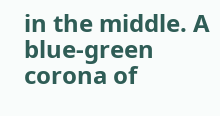in the middle. A blue-green corona of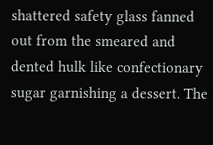shattered safety glass fanned out from the smeared and dented hulk like confectionary sugar garnishing a dessert. The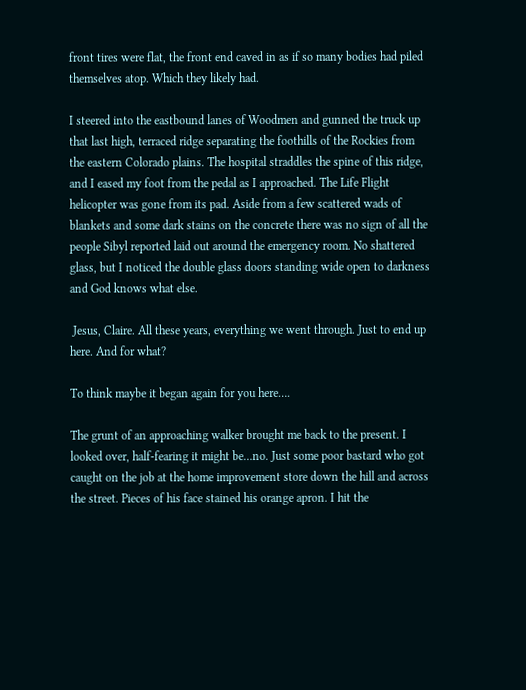front tires were flat, the front end caved in as if so many bodies had piled themselves atop. Which they likely had.

I steered into the eastbound lanes of Woodmen and gunned the truck up that last high, terraced ridge separating the foothills of the Rockies from the eastern Colorado plains. The hospital straddles the spine of this ridge, and I eased my foot from the pedal as I approached. The Life Flight helicopter was gone from its pad. Aside from a few scattered wads of blankets and some dark stains on the concrete there was no sign of all the people Sibyl reported laid out around the emergency room. No shattered glass, but I noticed the double glass doors standing wide open to darkness and God knows what else.

 Jesus, Claire. All these years, everything we went through. Just to end up here. And for what?

To think maybe it began again for you here….

The grunt of an approaching walker brought me back to the present. I looked over, half-fearing it might be…no. Just some poor bastard who got caught on the job at the home improvement store down the hill and across the street. Pieces of his face stained his orange apron. I hit the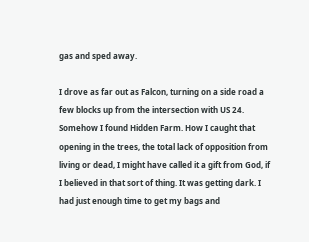gas and sped away.

I drove as far out as Falcon, turning on a side road a few blocks up from the intersection with US 24. Somehow I found Hidden Farm. How I caught that opening in the trees, the total lack of opposition from living or dead, I might have called it a gift from God, if I believed in that sort of thing. It was getting dark. I had just enough time to get my bags and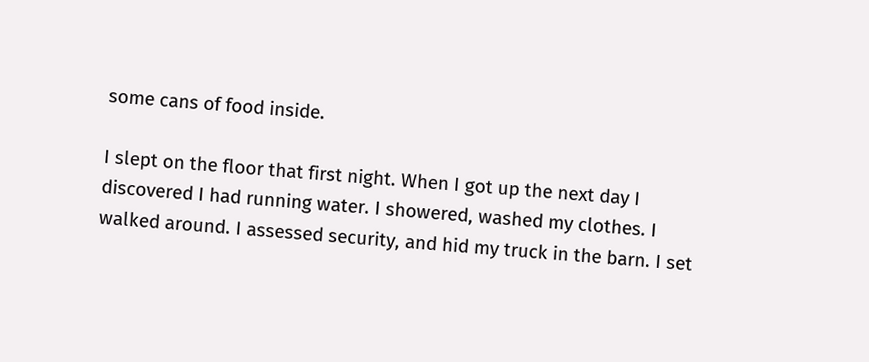some cans of food inside.

I slept on the floor that first night. When I got up the next day I discovered I had running water. I showered, washed my clothes. I walked around. I assessed security, and hid my truck in the barn. I set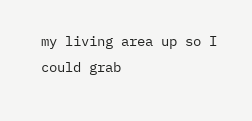my living area up so I could grab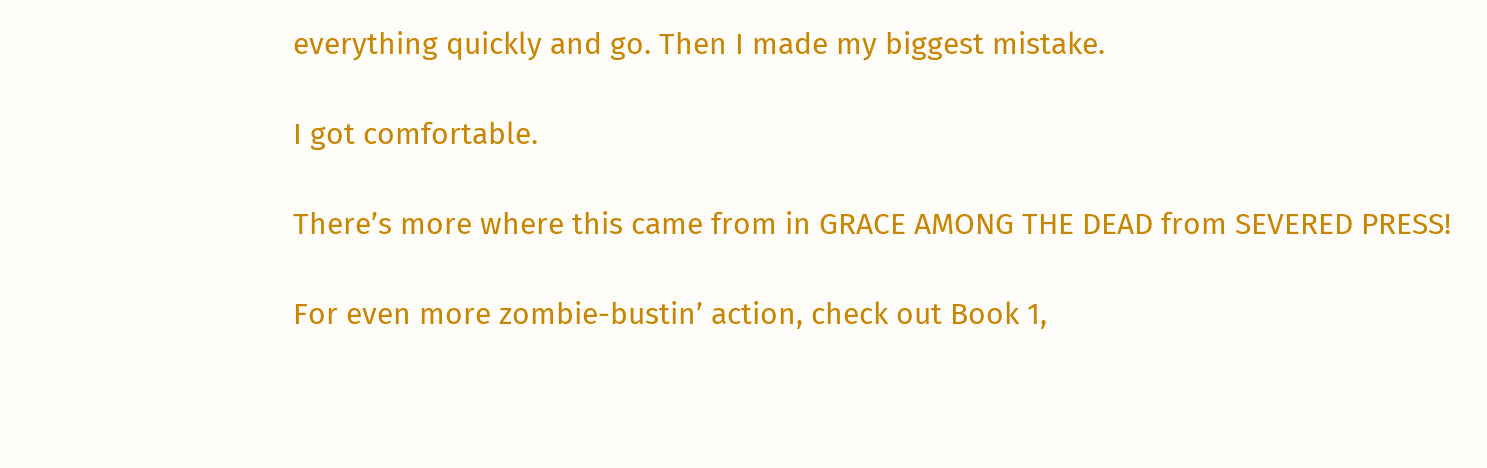everything quickly and go. Then I made my biggest mistake.

I got comfortable.

There’s more where this came from in GRACE AMONG THE DEAD from SEVERED PRESS!

For even more zombie-bustin’ action, check out Book 1,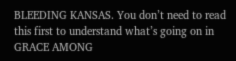BLEEDING KANSAS. You don’t need to read this first to understand what’s going on in GRACE AMONG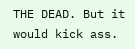THE DEAD. But it would kick ass.